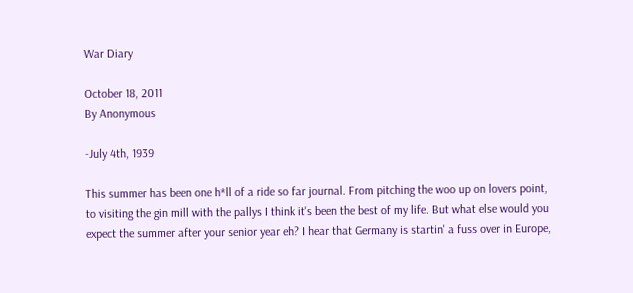War Diary

October 18, 2011
By Anonymous

-July 4th, 1939

This summer has been one h*ll of a ride so far journal. From pitching the woo up on lovers point, to visiting the gin mill with the pallys I think it's been the best of my life. But what else would you expect the summer after your senior year eh? I hear that Germany is startin' a fuss over in Europe,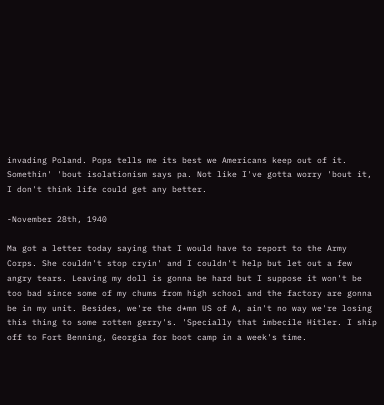invading Poland. Pops tells me its best we Americans keep out of it. Somethin' 'bout isolationism says pa. Not like I've gotta worry 'bout it, I don't think life could get any better.

-November 28th, 1940

Ma got a letter today saying that I would have to report to the Army Corps. She couldn't stop cryin' and I couldn't help but let out a few angry tears. Leaving my doll is gonna be hard but I suppose it won't be too bad since some of my chums from high school and the factory are gonna be in my unit. Besides, we're the d*mn US of A, ain't no way we're losing this thing to some rotten gerry's. 'Specially that imbecile Hitler. I ship off to Fort Benning, Georgia for boot camp in a week's time.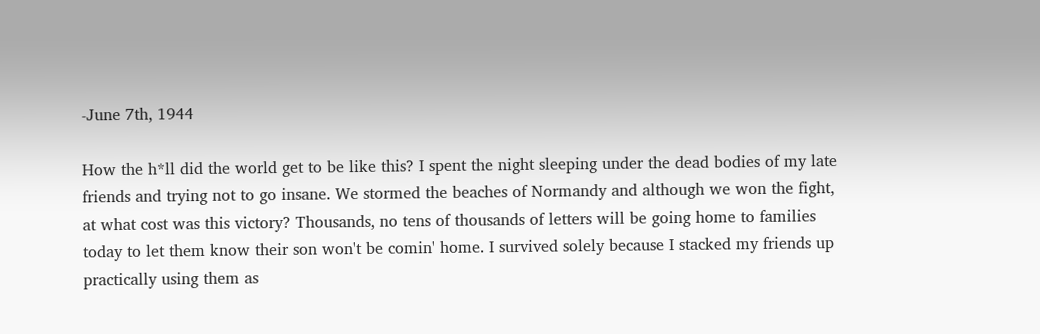-June 7th, 1944

How the h*ll did the world get to be like this? I spent the night sleeping under the dead bodies of my late friends and trying not to go insane. We stormed the beaches of Normandy and although we won the fight, at what cost was this victory? Thousands, no tens of thousands of letters will be going home to families today to let them know their son won't be comin' home. I survived solely because I stacked my friends up practically using them as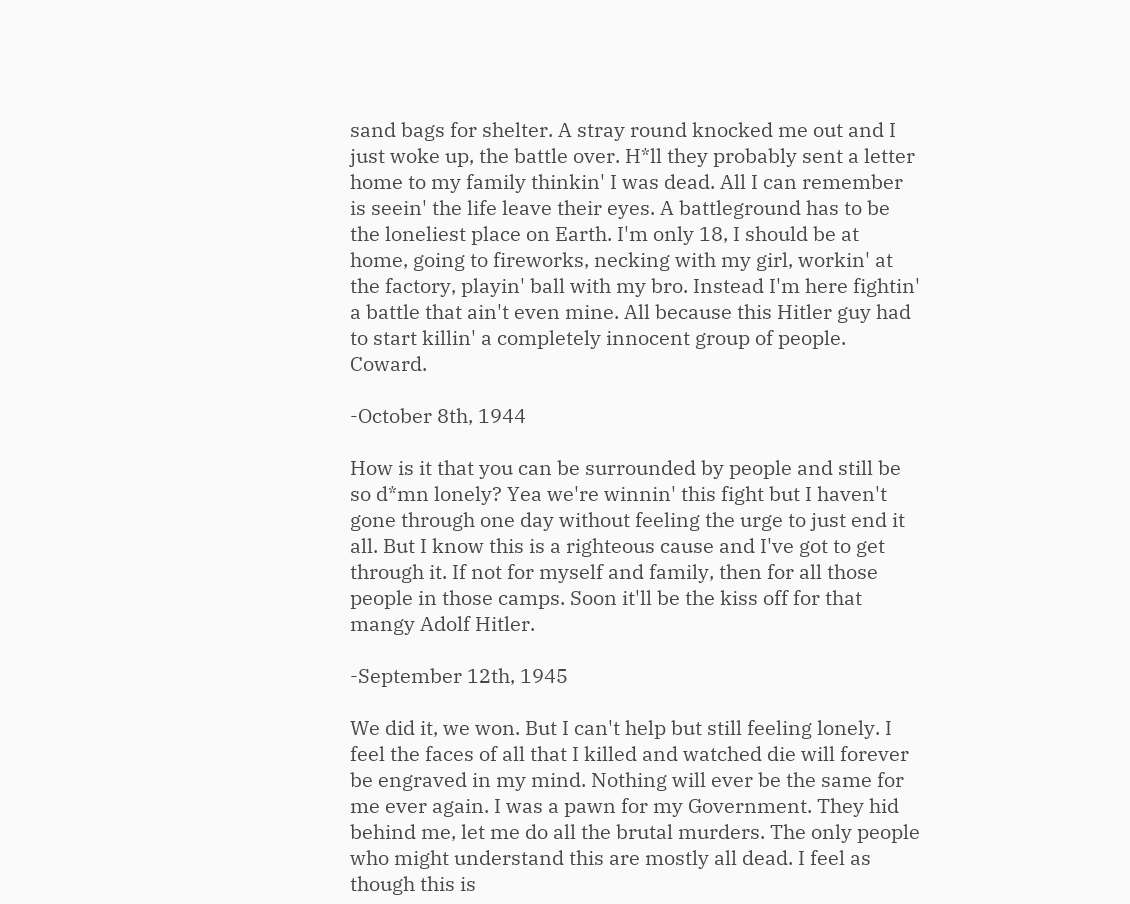sand bags for shelter. A stray round knocked me out and I just woke up, the battle over. H*ll they probably sent a letter home to my family thinkin' I was dead. All I can remember is seein' the life leave their eyes. A battleground has to be the loneliest place on Earth. I'm only 18, I should be at home, going to fireworks, necking with my girl, workin' at the factory, playin' ball with my bro. Instead I'm here fightin' a battle that ain't even mine. All because this Hitler guy had to start killin' a completely innocent group of people. Coward.

-October 8th, 1944

How is it that you can be surrounded by people and still be so d*mn lonely? Yea we're winnin' this fight but I haven't gone through one day without feeling the urge to just end it all. But I know this is a righteous cause and I've got to get through it. If not for myself and family, then for all those people in those camps. Soon it'll be the kiss off for that mangy Adolf Hitler.

-September 12th, 1945

We did it, we won. But I can't help but still feeling lonely. I feel the faces of all that I killed and watched die will forever be engraved in my mind. Nothing will ever be the same for me ever again. I was a pawn for my Government. They hid behind me, let me do all the brutal murders. The only people who might understand this are mostly all dead. I feel as though this is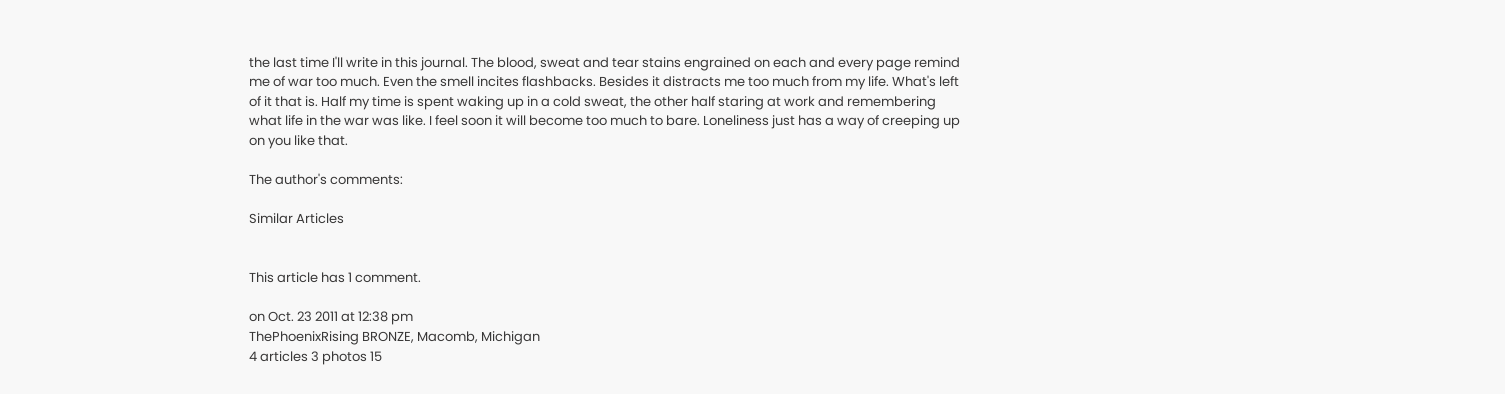the last time I'll write in this journal. The blood, sweat and tear stains engrained on each and every page remind me of war too much. Even the smell incites flashbacks. Besides it distracts me too much from my life. What's left of it that is. Half my time is spent waking up in a cold sweat, the other half staring at work and remembering what life in the war was like. I feel soon it will become too much to bare. Loneliness just has a way of creeping up on you like that.

The author's comments:

Similar Articles


This article has 1 comment.

on Oct. 23 2011 at 12:38 pm
ThePhoenixRising BRONZE, Macomb, Michigan
4 articles 3 photos 15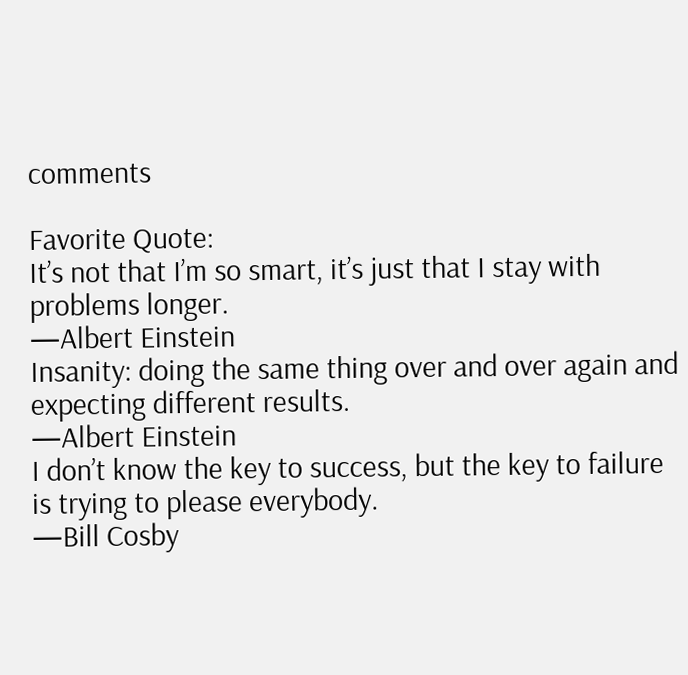comments

Favorite Quote:
It’s not that I’m so smart, it’s just that I stay with problems longer.
—Albert Einstein
Insanity: doing the same thing over and over again and expecting different results.
—Albert Einstein
I don’t know the key to success, but the key to failure is trying to please everybody.
—Bill Cosby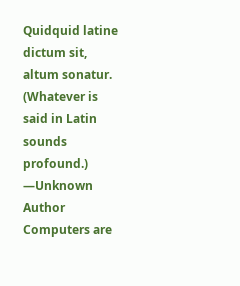Quidquid latine dictum sit, altum sonatur. (Whatever is said in Latin sounds profound.)
—Unknown Author
Computers are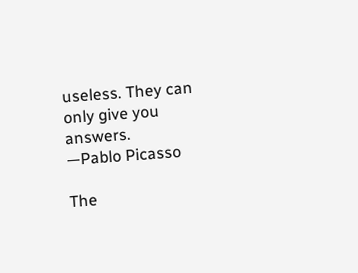useless. They can only give you answers.
—Pablo Picasso

The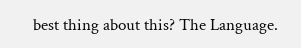best thing about this? The Language.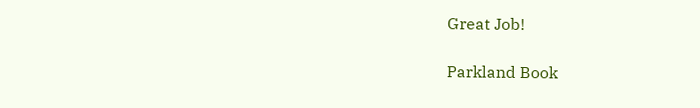Great Job!

Parkland Book